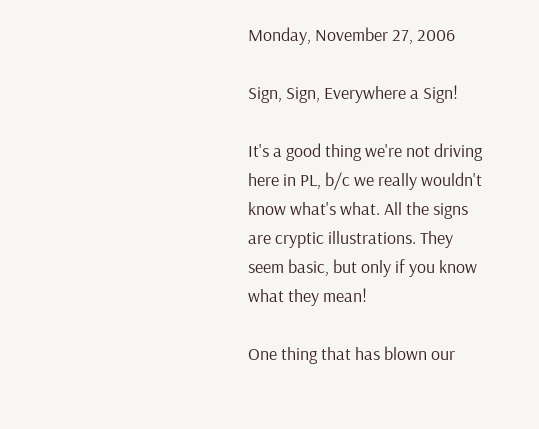Monday, November 27, 2006

Sign, Sign, Everywhere a Sign!

It's a good thing we're not driving here in PL, b/c we really wouldn't know what's what. All the signs are cryptic illustrations. They seem basic, but only if you know what they mean!

One thing that has blown our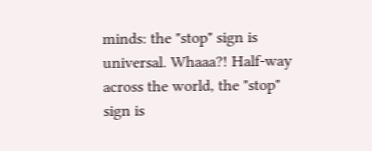minds: the "stop" sign is universal. Whaaa?! Half-way across the world, the "stop" sign is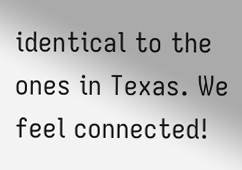identical to the ones in Texas. We feel connected!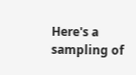Here's a sampling of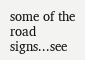some of the road signs...see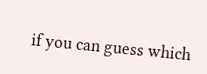if you can guess which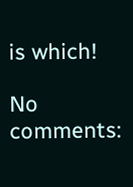is which!

No comments: